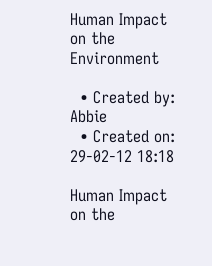Human Impact on the Environment

  • Created by: Abbie
  • Created on: 29-02-12 18:18

Human Impact on the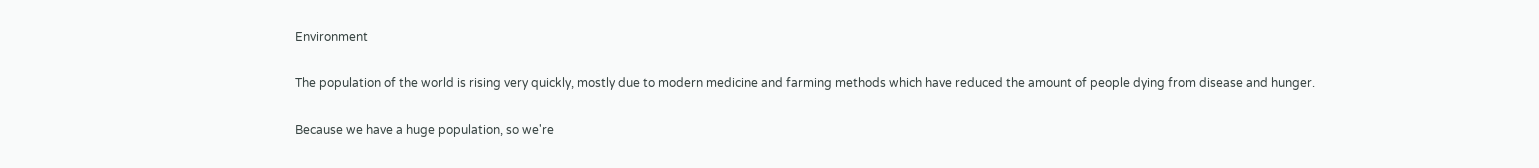Environment

The population of the world is rising very quickly, mostly due to modern medicine and farming methods which have reduced the amount of people dying from disease and hunger.

Because we have a huge population, so we're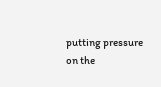putting pressure on the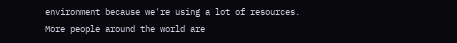environment because we're using a lot of resources. More people around the world are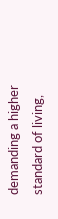demanding a higher standard of living,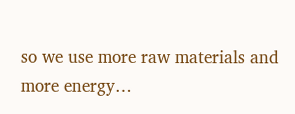so we use more raw materials and more energy…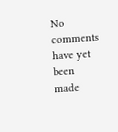No comments have yet been made